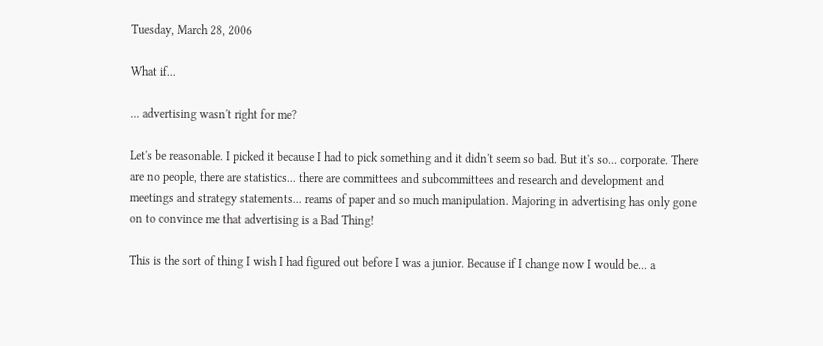Tuesday, March 28, 2006

What if...

... advertising wasn't right for me?

Let's be reasonable. I picked it because I had to pick something and it didn't seem so bad. But it's so... corporate. There are no people, there are statistics... there are committees and subcommittees and research and development and meetings and strategy statements... reams of paper and so much manipulation. Majoring in advertising has only gone on to convince me that advertising is a Bad Thing!

This is the sort of thing I wish I had figured out before I was a junior. Because if I change now I would be... a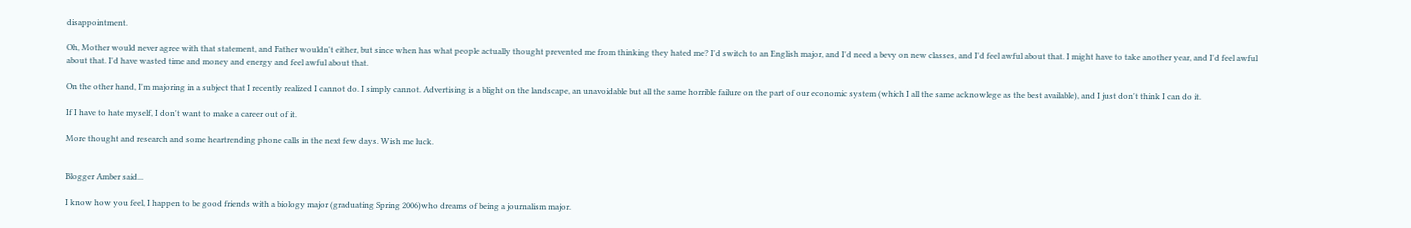disappointment.

Oh, Mother would never agree with that statement, and Father wouldn't either, but since when has what people actually thought prevented me from thinking they hated me? I'd switch to an English major, and I'd need a bevy on new classes, and I'd feel awful about that. I might have to take another year, and I'd feel awful about that. I'd have wasted time and money and energy and feel awful about that.

On the other hand, I'm majoring in a subject that I recently realized I cannot do. I simply cannot. Advertising is a blight on the landscape, an unavoidable but all the same horrible failure on the part of our economic system (which I all the same acknowlege as the best available), and I just don't think I can do it.

If I have to hate myself, I don't want to make a career out of it.

More thought and research and some heartrending phone calls in the next few days. Wish me luck.


Blogger Amber said...

I know how you feel, I happen to be good friends with a biology major (graduating Spring 2006)who dreams of being a journalism major.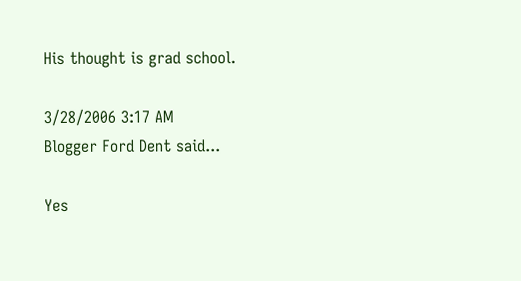His thought is grad school.

3/28/2006 3:17 AM
Blogger Ford Dent said...

Yes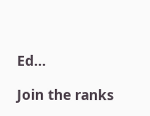Ed...

Join the ranks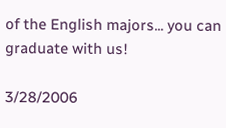of the English majors... you can graduate with us!

3/28/2006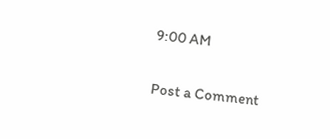9:00 AM

Post a Comment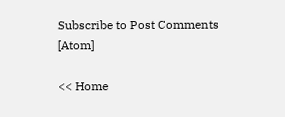Subscribe to Post Comments [Atom]

<< Home